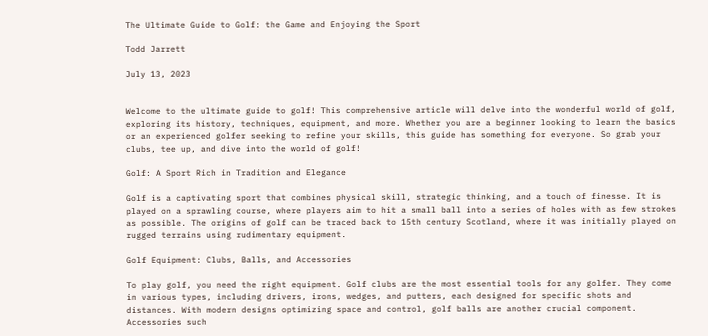The Ultimate Guide to Golf: the Game and Enjoying the Sport

Todd Jarrett

July 13, 2023


Welcome to the ultimate guide to golf! This comprehensive article will delve into the wonderful world of golf, exploring its history, techniques, equipment, and more. Whether you are a beginner looking to learn the basics or an experienced golfer seeking to refine your skills, this guide has something for everyone. So grab your clubs, tee up, and dive into the world of golf!

Golf: A Sport Rich in Tradition and Elegance

Golf is a captivating sport that combines physical skill, strategic thinking, and a touch of finesse. It is played on a sprawling course, where players aim to hit a small ball into a series of holes with as few strokes as possible. The origins of golf can be traced back to 15th century Scotland, where it was initially played on rugged terrains using rudimentary equipment.

Golf Equipment: Clubs, Balls, and Accessories

To play golf, you need the right equipment. Golf clubs are the most essential tools for any golfer. They come in various types, including drivers, irons, wedges, and putters, each designed for specific shots and distances. With modern designs optimizing space and control, golf balls are another crucial component. Accessories such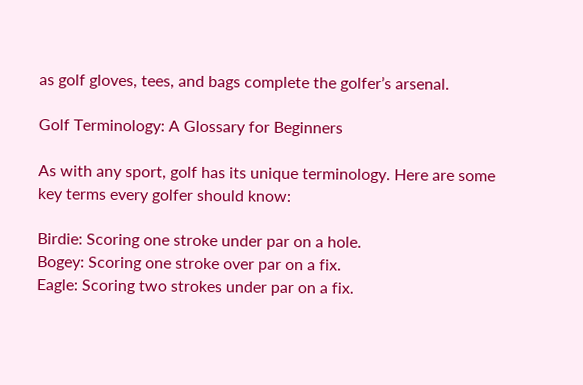as golf gloves, tees, and bags complete the golfer’s arsenal.

Golf Terminology: A Glossary for Beginners

As with any sport, golf has its unique terminology. Here are some key terms every golfer should know:

Birdie: Scoring one stroke under par on a hole.
Bogey: Scoring one stroke over par on a fix.
Eagle: Scoring two strokes under par on a fix.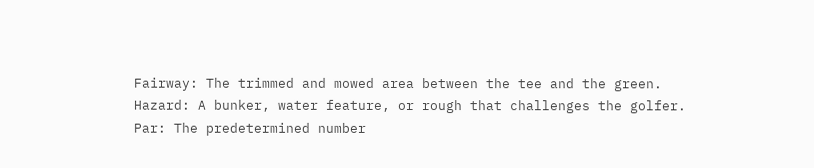Fairway: The trimmed and mowed area between the tee and the green.
Hazard: A bunker, water feature, or rough that challenges the golfer.
Par: The predetermined number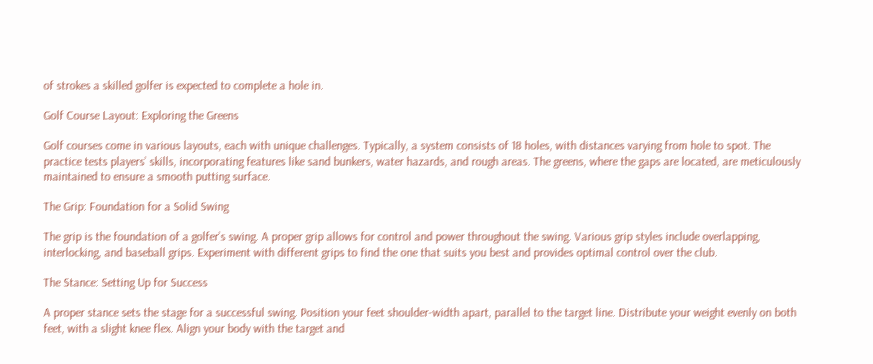of strokes a skilled golfer is expected to complete a hole in.

Golf Course Layout: Exploring the Greens

Golf courses come in various layouts, each with unique challenges. Typically, a system consists of 18 holes, with distances varying from hole to spot. The practice tests players’ skills, incorporating features like sand bunkers, water hazards, and rough areas. The greens, where the gaps are located, are meticulously maintained to ensure a smooth putting surface.

The Grip: Foundation for a Solid Swing

The grip is the foundation of a golfer’s swing. A proper grip allows for control and power throughout the swing. Various grip styles include overlapping, interlocking, and baseball grips. Experiment with different grips to find the one that suits you best and provides optimal control over the club.

The Stance: Setting Up for Success

A proper stance sets the stage for a successful swing. Position your feet shoulder-width apart, parallel to the target line. Distribute your weight evenly on both feet, with a slight knee flex. Align your body with the target and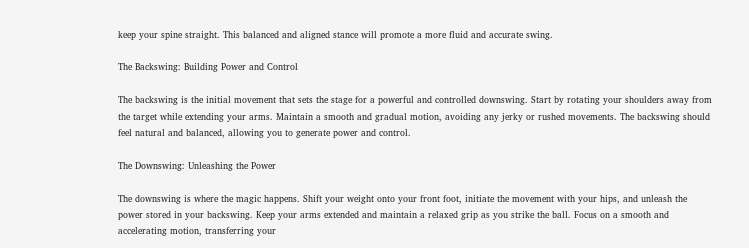keep your spine straight. This balanced and aligned stance will promote a more fluid and accurate swing.

The Backswing: Building Power and Control

The backswing is the initial movement that sets the stage for a powerful and controlled downswing. Start by rotating your shoulders away from the target while extending your arms. Maintain a smooth and gradual motion, avoiding any jerky or rushed movements. The backswing should feel natural and balanced, allowing you to generate power and control.

The Downswing: Unleashing the Power

The downswing is where the magic happens. Shift your weight onto your front foot, initiate the movement with your hips, and unleash the power stored in your backswing. Keep your arms extended and maintain a relaxed grip as you strike the ball. Focus on a smooth and accelerating motion, transferring your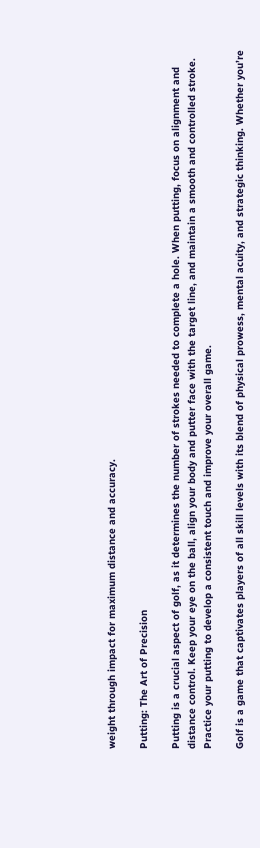weight through impact for maximum distance and accuracy.

Putting: The Art of Precision

Putting is a crucial aspect of golf, as it determines the number of strokes needed to complete a hole. When putting, focus on alignment and distance control. Keep your eye on the ball, align your body and putter face with the target line, and maintain a smooth and controlled stroke. Practice your putting to develop a consistent touch and improve your overall game.

Golf is a game that captivates players of all skill levels with its blend of physical prowess, mental acuity, and strategic thinking. Whether you’re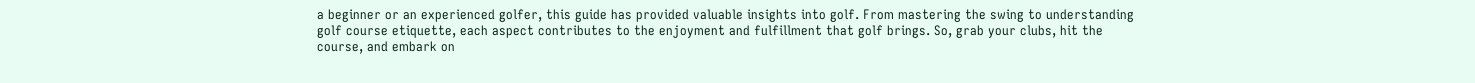a beginner or an experienced golfer, this guide has provided valuable insights into golf. From mastering the swing to understanding golf course etiquette, each aspect contributes to the enjoyment and fulfillment that golf brings. So, grab your clubs, hit the course, and embark on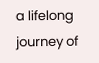a lifelong journey of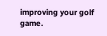improving your golf game.